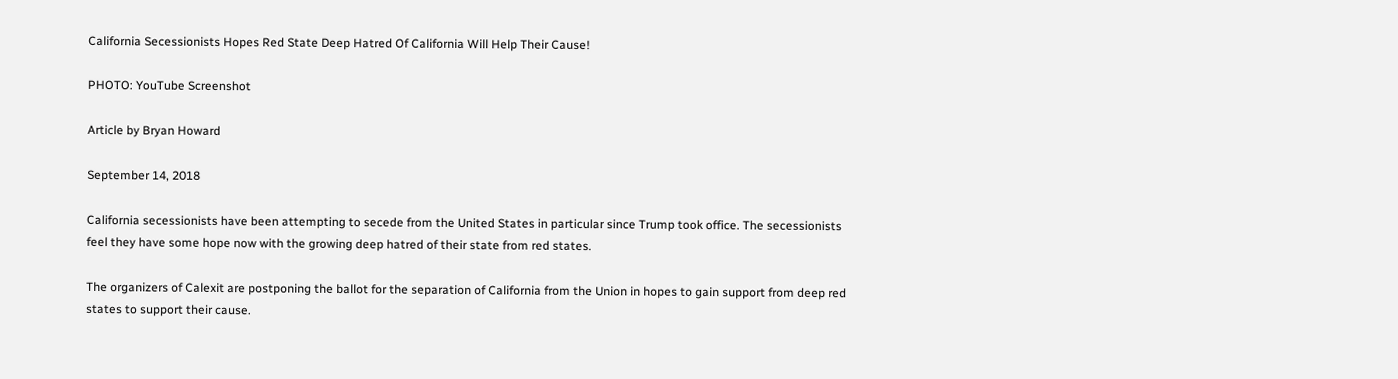California Secessionists Hopes Red State Deep Hatred Of California Will Help Their Cause!

PHOTO: YouTube Screenshot

Article by Bryan Howard

September 14, 2018

California secessionists have been attempting to secede from the United States in particular since Trump took office. The secessionists feel they have some hope now with the growing deep hatred of their state from red states.

The organizers of Calexit are postponing the ballot for the separation of California from the Union in hopes to gain support from deep red states to support their cause.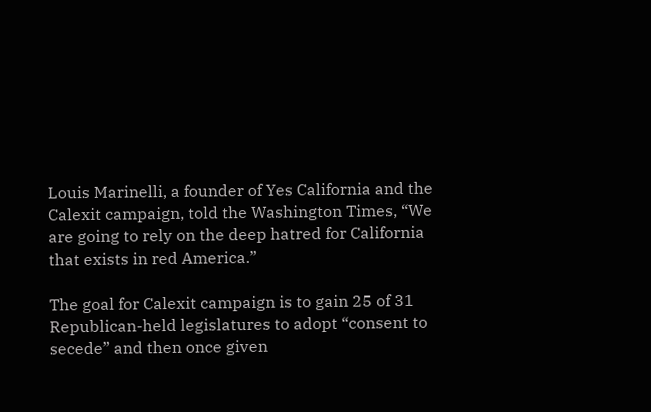Louis Marinelli, a founder of Yes California and the Calexit campaign, told the Washington Times, “We are going to rely on the deep hatred for California that exists in red America.”

The goal for Calexit campaign is to gain 25 of 31  Republican-held legislatures to adopt “consent to secede” and then once given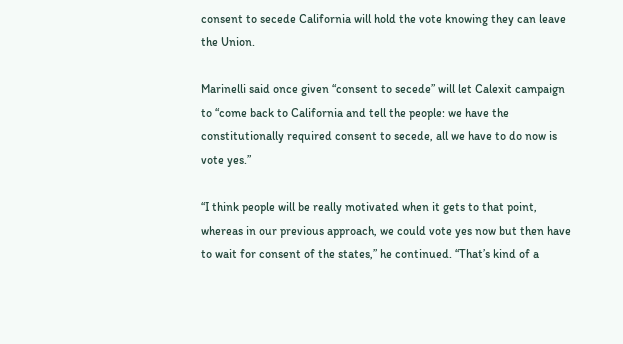consent to secede California will hold the vote knowing they can leave the Union.

Marinelli said once given “consent to secede” will let Calexit campaign to “come back to California and tell the people: we have the constitutionally required consent to secede, all we have to do now is vote yes.”

“I think people will be really motivated when it gets to that point, whereas in our previous approach, we could vote yes now but then have to wait for consent of the states,” he continued. “That’s kind of a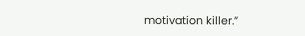motivation killer.”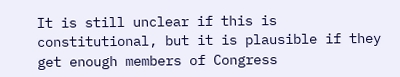It is still unclear if this is constitutional, but it is plausible if they get enough members of Congress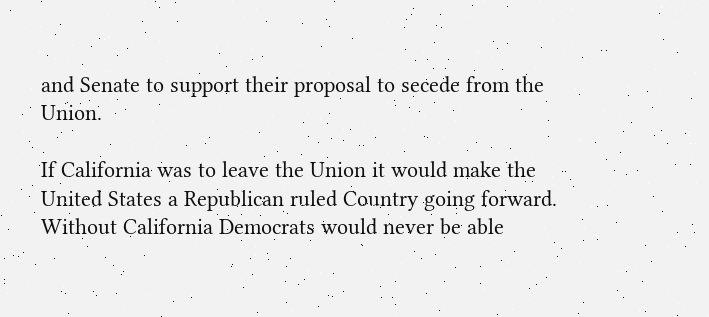and Senate to support their proposal to secede from the Union.

If California was to leave the Union it would make the United States a Republican ruled Country going forward. Without California Democrats would never be able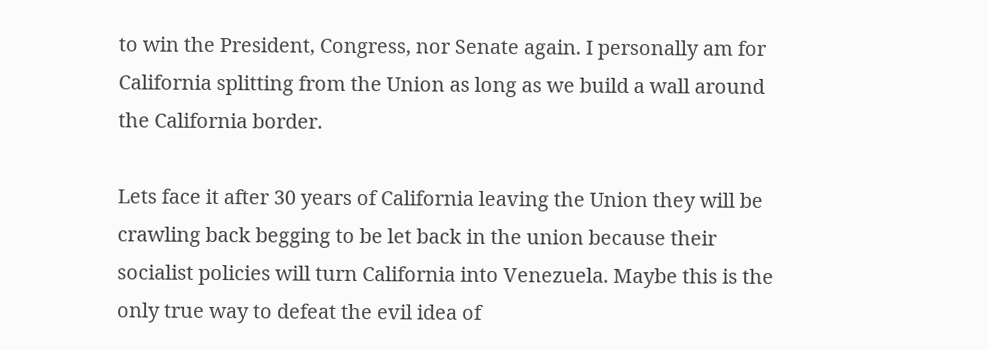to win the President, Congress, nor Senate again. I personally am for California splitting from the Union as long as we build a wall around the California border.

Lets face it after 30 years of California leaving the Union they will be crawling back begging to be let back in the union because their socialist policies will turn California into Venezuela. Maybe this is the only true way to defeat the evil idea of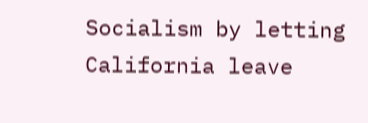Socialism by letting California leave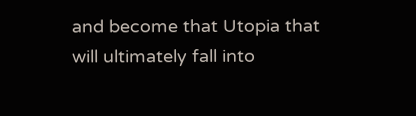and become that Utopia that will ultimately fall into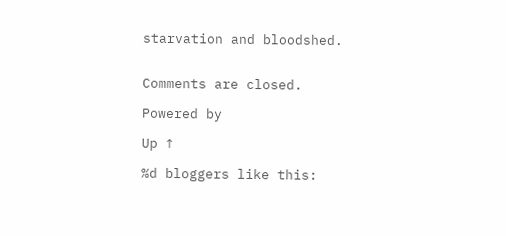starvation and bloodshed.


Comments are closed.

Powered by

Up ↑

%d bloggers like this: